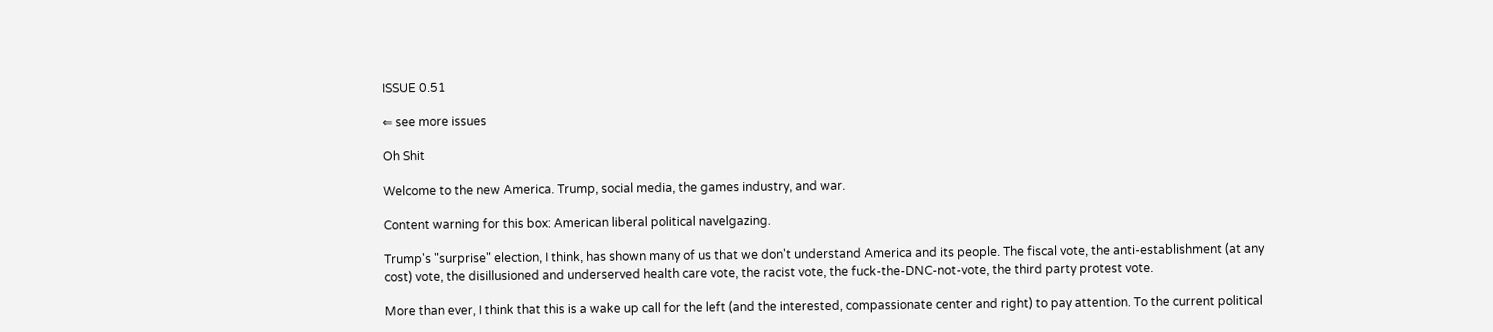ISSUE 0.51

⇐ see more issues

Oh Shit

Welcome to the new America. Trump, social media, the games industry, and war.

Content warning for this box: American liberal political navelgazing.

Trump's "surprise" election, I think, has shown many of us that we don't understand America and its people. The fiscal vote, the anti-establishment (at any cost) vote, the disillusioned and underserved health care vote, the racist vote, the fuck-the-DNC-not-vote, the third party protest vote.

More than ever, I think that this is a wake up call for the left (and the interested, compassionate center and right) to pay attention. To the current political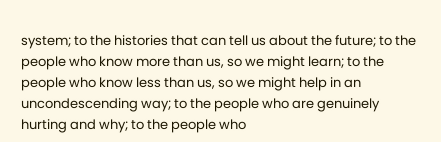system; to the histories that can tell us about the future; to the people who know more than us, so we might learn; to the people who know less than us, so we might help in an uncondescending way; to the people who are genuinely hurting and why; to the people who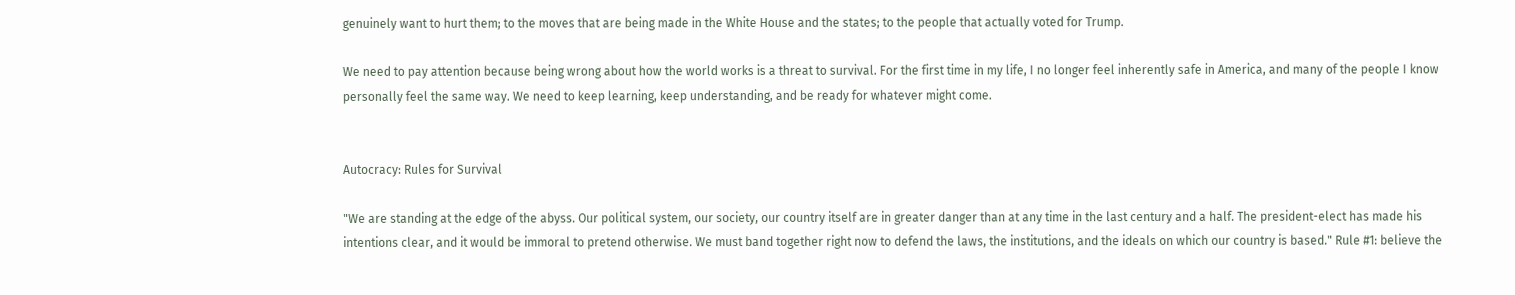genuinely want to hurt them; to the moves that are being made in the White House and the states; to the people that actually voted for Trump.

We need to pay attention because being wrong about how the world works is a threat to survival. For the first time in my life, I no longer feel inherently safe in America, and many of the people I know personally feel the same way. We need to keep learning, keep understanding, and be ready for whatever might come.


Autocracy: Rules for Survival

"We are standing at the edge of the abyss. Our political system, our society, our country itself are in greater danger than at any time in the last century and a half. The president-elect has made his intentions clear, and it would be immoral to pretend otherwise. We must band together right now to defend the laws, the institutions, and the ideals on which our country is based." Rule #1: believe the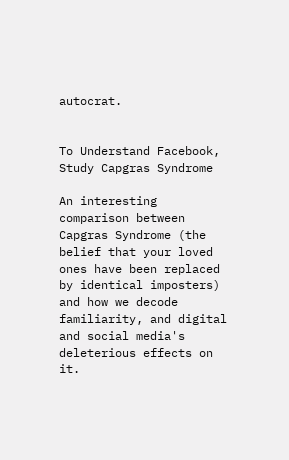autocrat.


To Understand Facebook, Study Capgras Syndrome

An interesting comparison between Capgras Syndrome (the belief that your loved ones have been replaced by identical imposters) and how we decode familiarity, and digital and social media's deleterious effects on it.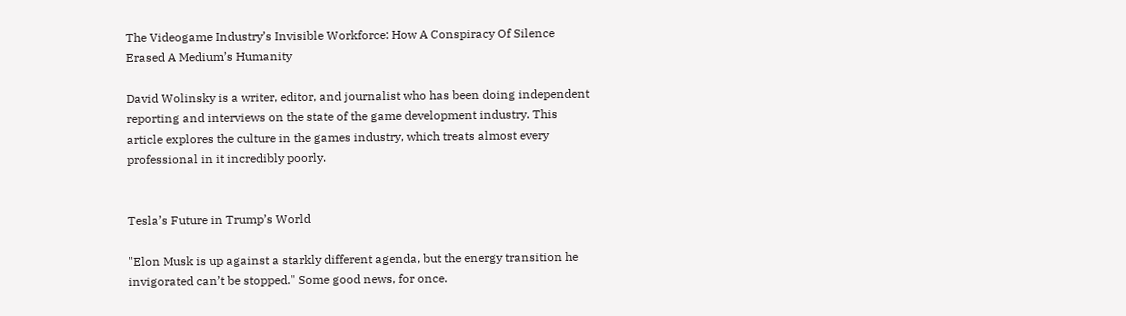The Videogame Industry’s Invisible Workforce: How A Conspiracy Of Silence Erased A Medium’s Humanity

David Wolinsky is a writer, editor, and journalist who has been doing independent reporting and interviews on the state of the game development industry. This article explores the culture in the games industry, which treats almost every professional in it incredibly poorly.


Tesla’s Future in Trump’s World

"Elon Musk is up against a starkly different agenda, but the energy transition he invigorated can’t be stopped." Some good news, for once.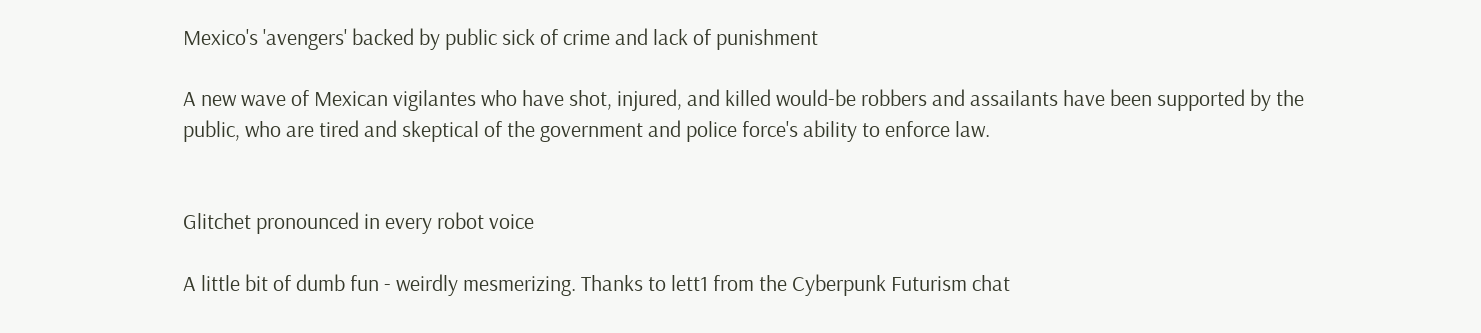Mexico's 'avengers' backed by public sick of crime and lack of punishment

A new wave of Mexican vigilantes who have shot, injured, and killed would-be robbers and assailants have been supported by the public, who are tired and skeptical of the government and police force's ability to enforce law.


Glitchet pronounced in every robot voice

A little bit of dumb fun - weirdly mesmerizing. Thanks to lett1 from the Cyberpunk Futurism chat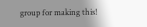group for making this!